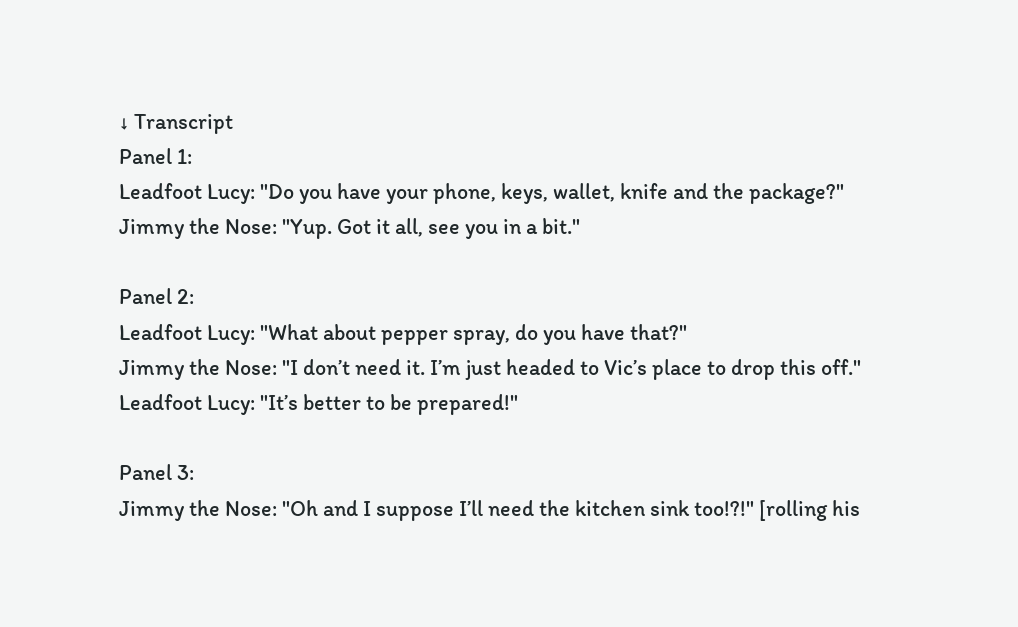↓ Transcript
Panel 1:
Leadfoot Lucy: "Do you have your phone, keys, wallet, knife and the package?"
Jimmy the Nose: "Yup. Got it all, see you in a bit."

Panel 2:
Leadfoot Lucy: "What about pepper spray, do you have that?"
Jimmy the Nose: "I don’t need it. I’m just headed to Vic’s place to drop this off."
Leadfoot Lucy: "It’s better to be prepared!"

Panel 3:
Jimmy the Nose: "Oh and I suppose I’ll need the kitchen sink too!?!" [rolling his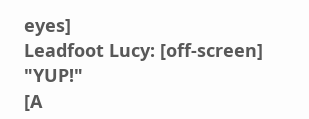eyes]
Leadfoot Lucy: [off-screen] "YUP!"
[A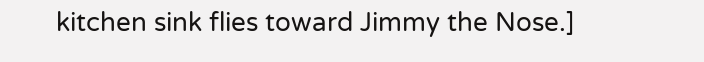kitchen sink flies toward Jimmy the Nose.]